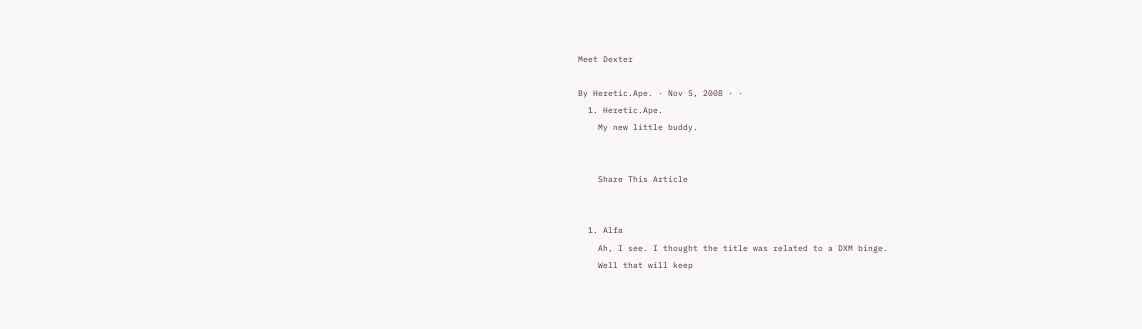Meet Dexter

By Heretic.Ape. · Nov 5, 2008 · ·
  1. Heretic.Ape.
    My new little buddy.


    Share This Article


  1. Alfa
    Ah, I see. I thought the title was related to a DXM binge.
    Well that will keep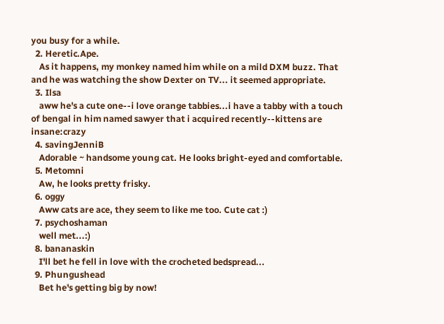you busy for a while.
  2. Heretic.Ape.
    As it happens, my monkey named him while on a mild DXM buzz. That and he was watching the show Dexter on TV... it seemed appropriate.
  3. Ilsa
    aww he's a cute one--i love orange tabbies...i have a tabby with a touch of bengal in him named sawyer that i acquired recently--kittens are insane:crazy
  4. savingJenniB
    Adorable ~ handsome young cat. He looks bright-eyed and comfortable.
  5. Metomni
    Aw, he looks pretty frisky.
  6. oggy
    Aww cats are ace, they seem to like me too. Cute cat :)
  7. psychoshaman
    well met...:)
  8. bananaskin
    I'll bet he fell in love with the crocheted bedspread...
  9. Phungushead
    Bet he's getting big by now!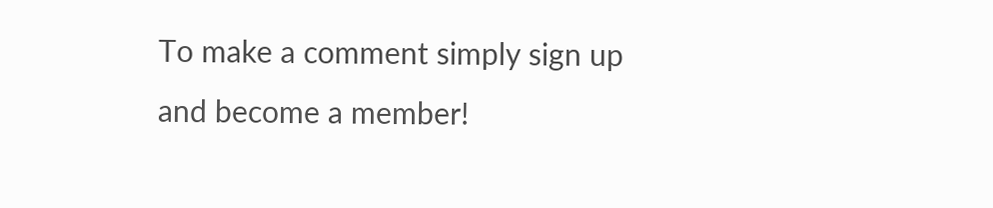To make a comment simply sign up and become a member!